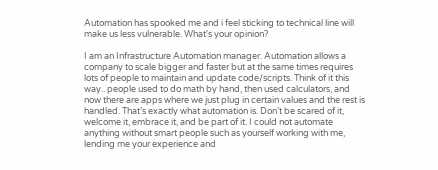Automation has spooked me and i feel sticking to technical line will make us less vulnerable. What's your opinion?

I am an Infrastructure Automation manager. Automation allows a company to scale bigger and faster but at the same times requires lots of people to maintain and update code/scripts. Think of it this way.. people used to do math by hand, then used calculators, and now there are apps where we just plug in certain values and the rest is handled. That’s exactly what automation is. Don’t be scared of it, welcome it, embrace it, and be part of it. I could not automate anything without smart people such as yourself working with me, lending me your experience and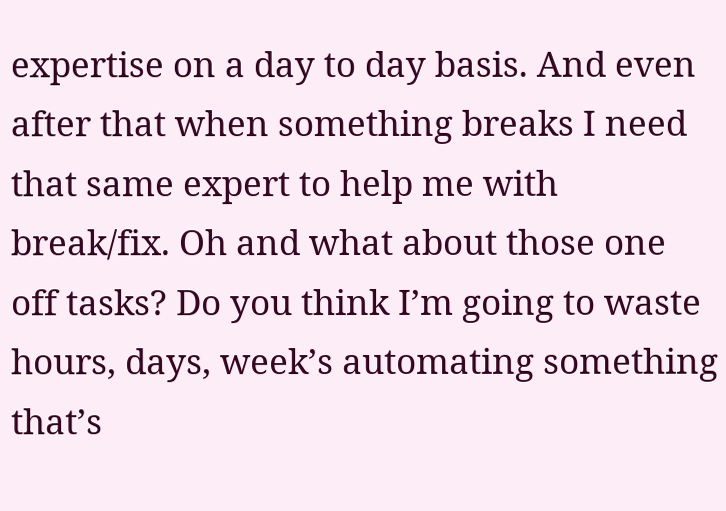expertise on a day to day basis. And even after that when something breaks I need that same expert to help me with break/fix. Oh and what about those one off tasks? Do you think I’m going to waste hours, days, week’s automating something that’s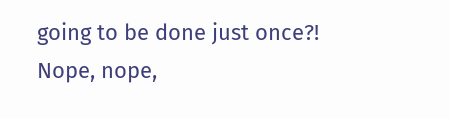going to be done just once?! Nope, nope,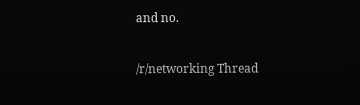and no.

/r/networking Thread